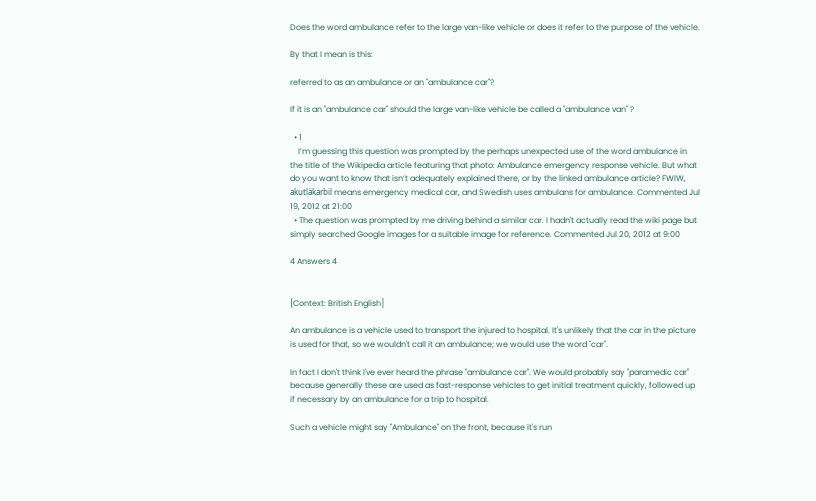Does the word ambulance refer to the large van-like vehicle or does it refer to the purpose of the vehicle.

By that I mean is this:

referred to as an ambulance or an "ambulance car"?

If it is an "ambulance car" should the large van-like vehicle be called a "ambulance van" ?

  • 1
    I’m guessing this question was prompted by the perhaps unexpected use of the word ambulance in the title of the Wikipedia article featuring that photo: Ambulance emergency response vehicle. But what do you want to know that isn’t adequately explained there, or by the linked ambulance article? FWIW, akutläkarbil means emergency medical car, and Swedish uses ambulans for ambulance. Commented Jul 19, 2012 at 21:00
  • The question was prompted by me driving behind a similar car. I hadn't actually read the wiki page but simply searched Google images for a suitable image for reference. Commented Jul 20, 2012 at 9:00

4 Answers 4


[Context: British English]

An ambulance is a vehicle used to transport the injured to hospital. It's unlikely that the car in the picture is used for that, so we wouldn't call it an ambulance; we would use the word "car".

In fact I don't think I've ever heard the phrase "ambulance car". We would probably say "paramedic car" because generally these are used as fast-response vehicles to get initial treatment quickly, followed up if necessary by an ambulance for a trip to hospital.

Such a vehicle might say "Ambulance" on the front, because it's run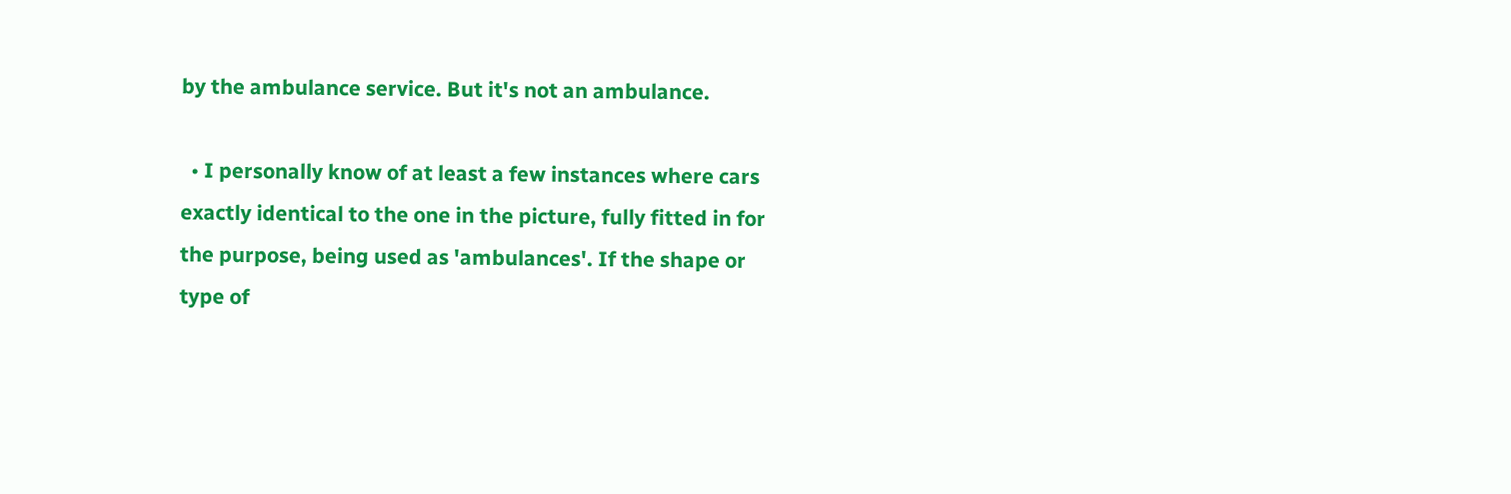by the ambulance service. But it's not an ambulance.

  • I personally know of at least a few instances where cars exactly identical to the one in the picture, fully fitted in for the purpose, being used as 'ambulances'. If the shape or type of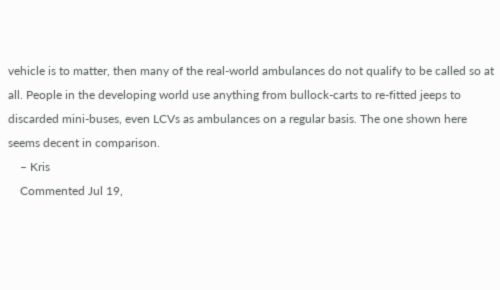vehicle is to matter, then many of the real-world ambulances do not qualify to be called so at all. People in the developing world use anything from bullock-carts to re-fitted jeeps to discarded mini-buses, even LCVs as ambulances on a regular basis. The one shown here seems decent in comparison.
    – Kris
    Commented Jul 19,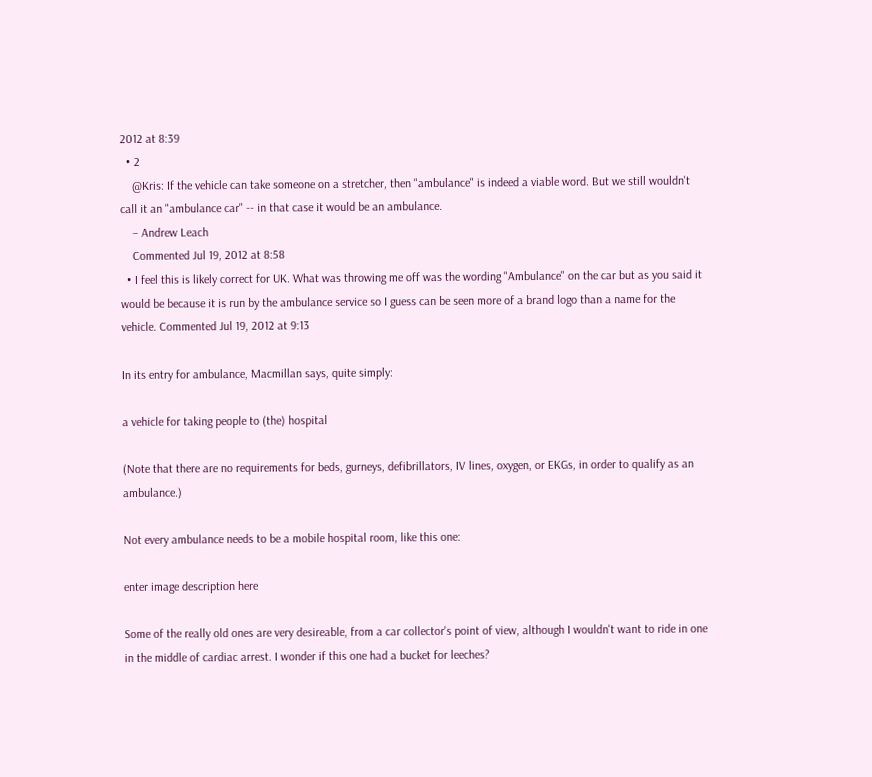2012 at 8:39
  • 2
    @Kris: If the vehicle can take someone on a stretcher, then "ambulance" is indeed a viable word. But we still wouldn't call it an "ambulance car" -- in that case it would be an ambulance.
    – Andrew Leach
    Commented Jul 19, 2012 at 8:58
  • I feel this is likely correct for UK. What was throwing me off was the wording "Ambulance" on the car but as you said it would be because it is run by the ambulance service so I guess can be seen more of a brand logo than a name for the vehicle. Commented Jul 19, 2012 at 9:13

In its entry for ambulance, Macmillan says, quite simply:

a vehicle for taking people to (the) hospital

(Note that there are no requirements for beds, gurneys, defibrillators, IV lines, oxygen, or EKGs, in order to qualify as an ambulance.)

Not every ambulance needs to be a mobile hospital room, like this one:

enter image description here

Some of the really old ones are very desireable, from a car collector's point of view, although I wouldn't want to ride in one in the middle of cardiac arrest. I wonder if this one had a bucket for leeches?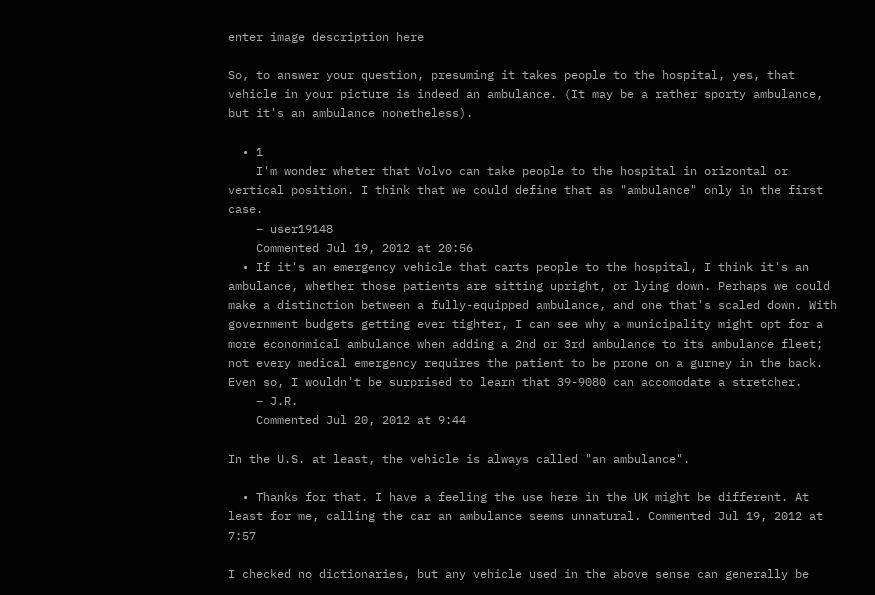enter image description here

So, to answer your question, presuming it takes people to the hospital, yes, that vehicle in your picture is indeed an ambulance. (It may be a rather sporty ambulance, but it's an ambulance nonetheless).

  • 1
    I'm wonder wheter that Volvo can take people to the hospital in orizontal or vertical position. I think that we could define that as "ambulance" only in the first case.
    – user19148
    Commented Jul 19, 2012 at 20:56
  • If it's an emergency vehicle that carts people to the hospital, I think it's an ambulance, whether those patients are sitting upright, or lying down. Perhaps we could make a distinction between a fully-equipped ambulance, and one that's scaled down. With government budgets getting ever tighter, I can see why a municipality might opt for a more econonmical ambulance when adding a 2nd or 3rd ambulance to its ambulance fleet; not every medical emergency requires the patient to be prone on a gurney in the back. Even so, I wouldn't be surprised to learn that 39-9080 can accomodate a stretcher.
    – J.R.
    Commented Jul 20, 2012 at 9:44

In the U.S. at least, the vehicle is always called "an ambulance".

  • Thanks for that. I have a feeling the use here in the UK might be different. At least for me, calling the car an ambulance seems unnatural. Commented Jul 19, 2012 at 7:57

I checked no dictionaries, but any vehicle used in the above sense can generally be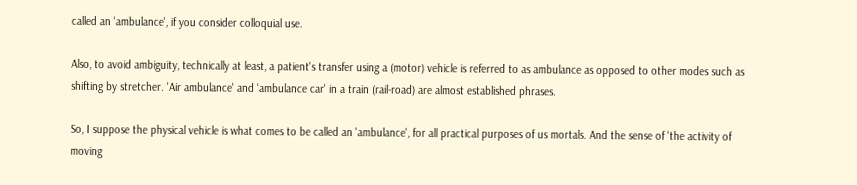called an 'ambulance', if you consider colloquial use.

Also, to avoid ambiguity, technically at least, a patient's transfer using a (motor) vehicle is referred to as ambulance as opposed to other modes such as shifting by stretcher. 'Air ambulance' and 'ambulance car' in a train (rail-road) are almost established phrases.

So, I suppose the physical vehicle is what comes to be called an 'ambulance', for all practical purposes of us mortals. And the sense of 'the activity of moving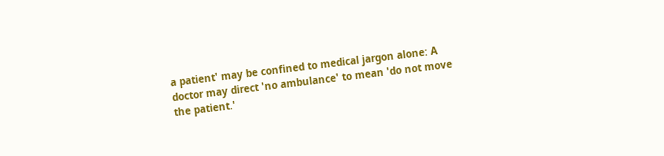a patient' may be confined to medical jargon alone: A doctor may direct 'no ambulance' to mean 'do not move the patient.'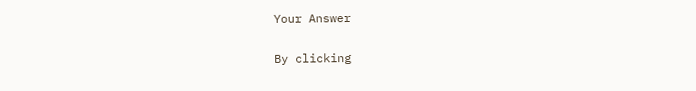Your Answer

By clicking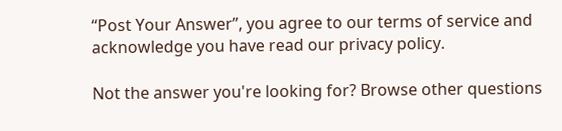“Post Your Answer”, you agree to our terms of service and acknowledge you have read our privacy policy.

Not the answer you're looking for? Browse other questions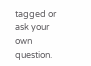tagged or ask your own question.